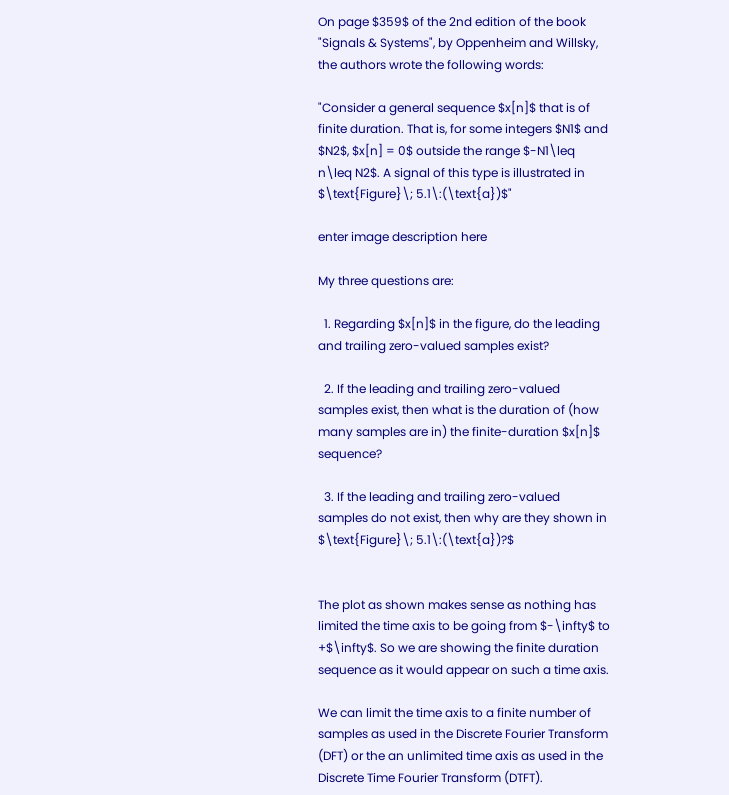On page $359$ of the 2nd edition of the book "Signals & Systems", by Oppenheim and Willsky, the authors wrote the following words:

"Consider a general sequence $x[n]$ that is of finite duration. That is, for some integers $N1$ and $N2$, $x[n] = 0$ outside the range $-N1\leq n\leq N2$. A signal of this type is illustrated in $\text{Figure}\; 5.1\:(\text{a})$"

enter image description here

My three questions are:

  1. Regarding $x[n]$ in the figure, do the leading and trailing zero-valued samples exist?

  2. If the leading and trailing zero-valued samples exist, then what is the duration of (how many samples are in) the finite-duration $x[n]$ sequence?

  3. If the leading and trailing zero-valued samples do not exist, then why are they shown in $\text{Figure}\; 5.1\:(\text{a})?$


The plot as shown makes sense as nothing has limited the time axis to be going from $-\infty$ to +$\infty$. So we are showing the finite duration sequence as it would appear on such a time axis.

We can limit the time axis to a finite number of samples as used in the Discrete Fourier Transform (DFT) or the an unlimited time axis as used in the Discrete Time Fourier Transform (DTFT).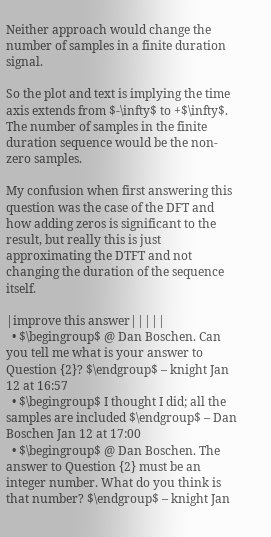Neither approach would change the number of samples in a finite duration signal.

So the plot and text is implying the time axis extends from $-\infty$ to +$\infty$. The number of samples in the finite duration sequence would be the non-zero samples.

My confusion when first answering this question was the case of the DFT and how adding zeros is significant to the result, but really this is just approximating the DTFT and not changing the duration of the sequence itself.

|improve this answer|||||
  • $\begingroup$ @ Dan Boschen. Can you tell me what is your answer to Question {2}? $\endgroup$ – knight Jan 12 at 16:57
  • $\begingroup$ I thought I did; all the samples are included $\endgroup$ – Dan Boschen Jan 12 at 17:00
  • $\begingroup$ @ Dan Boschen. The answer to Question {2} must be an integer number. What do you think is that number? $\endgroup$ – knight Jan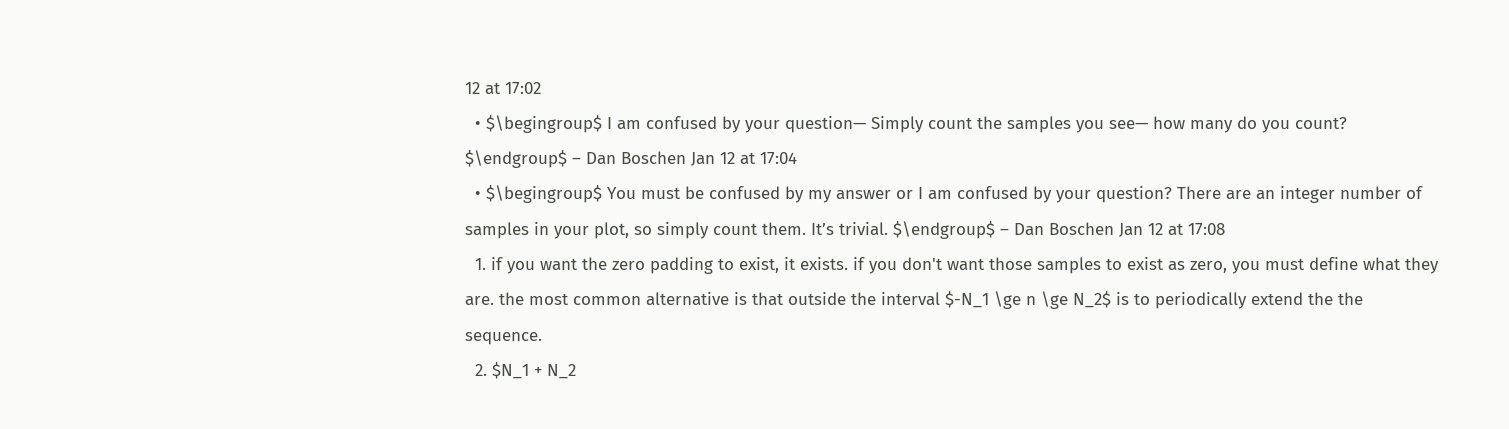12 at 17:02
  • $\begingroup$ I am confused by your question— Simply count the samples you see— how many do you count? $\endgroup$ – Dan Boschen Jan 12 at 17:04
  • $\begingroup$ You must be confused by my answer or I am confused by your question? There are an integer number of samples in your plot, so simply count them. It’s trivial. $\endgroup$ – Dan Boschen Jan 12 at 17:08
  1. if you want the zero padding to exist, it exists. if you don't want those samples to exist as zero, you must define what they are. the most common alternative is that outside the interval $-N_1 \ge n \ge N_2$ is to periodically extend the the sequence.
  2. $N_1 + N_2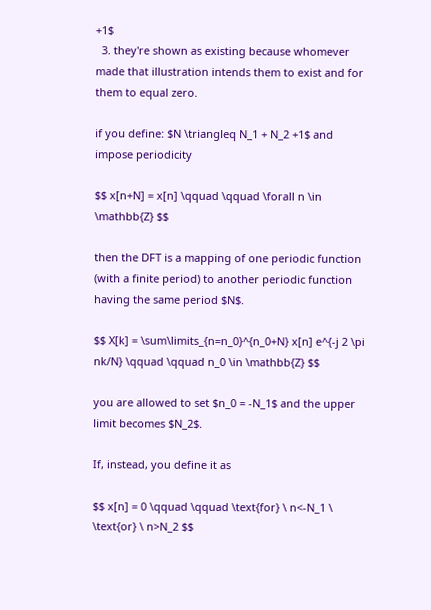+1$
  3. they're shown as existing because whomever made that illustration intends them to exist and for them to equal zero.

if you define: $N \triangleq N_1 + N_2 +1$ and impose periodicity

$$ x[n+N] = x[n] \qquad \qquad \forall n \in \mathbb{Z} $$

then the DFT is a mapping of one periodic function (with a finite period) to another periodic function having the same period $N$.

$$ X[k] = \sum\limits_{n=n_0}^{n_0+N} x[n] e^{-j 2 \pi nk/N} \qquad \qquad n_0 \in \mathbb{Z} $$

you are allowed to set $n_0 = -N_1$ and the upper limit becomes $N_2$.

If, instead, you define it as

$$ x[n] = 0 \qquad \qquad \text{for} \ n<-N_1 \ \text{or} \ n>N_2 $$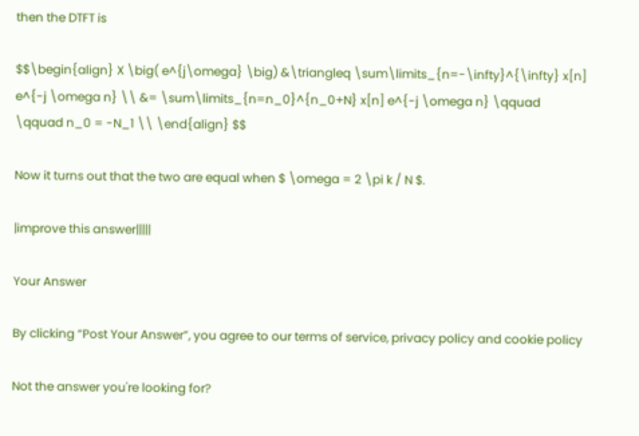then the DTFT is

$$\begin{align} X \big( e^{j\omega} \big) &\triangleq \sum\limits_{n=-\infty}^{\infty} x[n] e^{-j \omega n} \\ &= \sum\limits_{n=n_0}^{n_0+N} x[n] e^{-j \omega n} \qquad \qquad n_0 = -N_1 \\ \end{align} $$

Now it turns out that the two are equal when $ \omega = 2 \pi k / N $.

|improve this answer|||||

Your Answer

By clicking “Post Your Answer”, you agree to our terms of service, privacy policy and cookie policy

Not the answer you're looking for?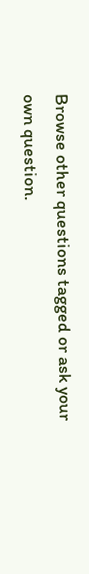Browse other questions tagged or ask your own question.